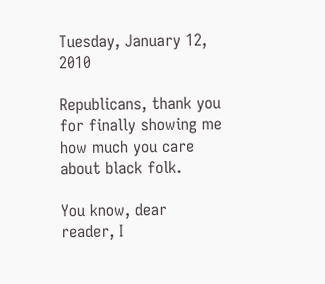Tuesday, January 12, 2010

Republicans, thank you for finally showing me how much you care about black folk.

You know, dear reader, I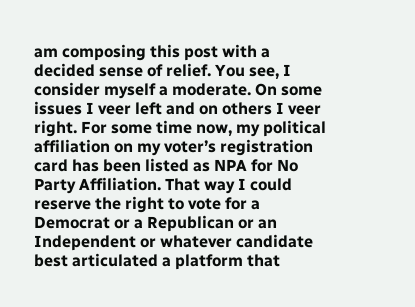am composing this post with a decided sense of relief. You see, I consider myself a moderate. On some issues I veer left and on others I veer right. For some time now, my political affiliation on my voter’s registration card has been listed as NPA for No Party Affiliation. That way I could reserve the right to vote for a Democrat or a Republican or an Independent or whatever candidate best articulated a platform that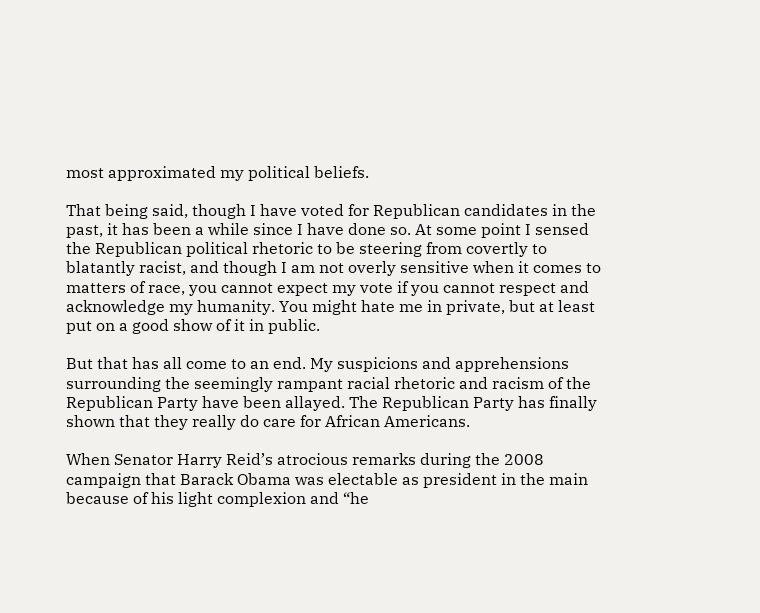most approximated my political beliefs.

That being said, though I have voted for Republican candidates in the past, it has been a while since I have done so. At some point I sensed the Republican political rhetoric to be steering from covertly to blatantly racist, and though I am not overly sensitive when it comes to matters of race, you cannot expect my vote if you cannot respect and acknowledge my humanity. You might hate me in private, but at least put on a good show of it in public.

But that has all come to an end. My suspicions and apprehensions surrounding the seemingly rampant racial rhetoric and racism of the Republican Party have been allayed. The Republican Party has finally shown that they really do care for African Americans.

When Senator Harry Reid’s atrocious remarks during the 2008 campaign that Barack Obama was electable as president in the main because of his light complexion and “he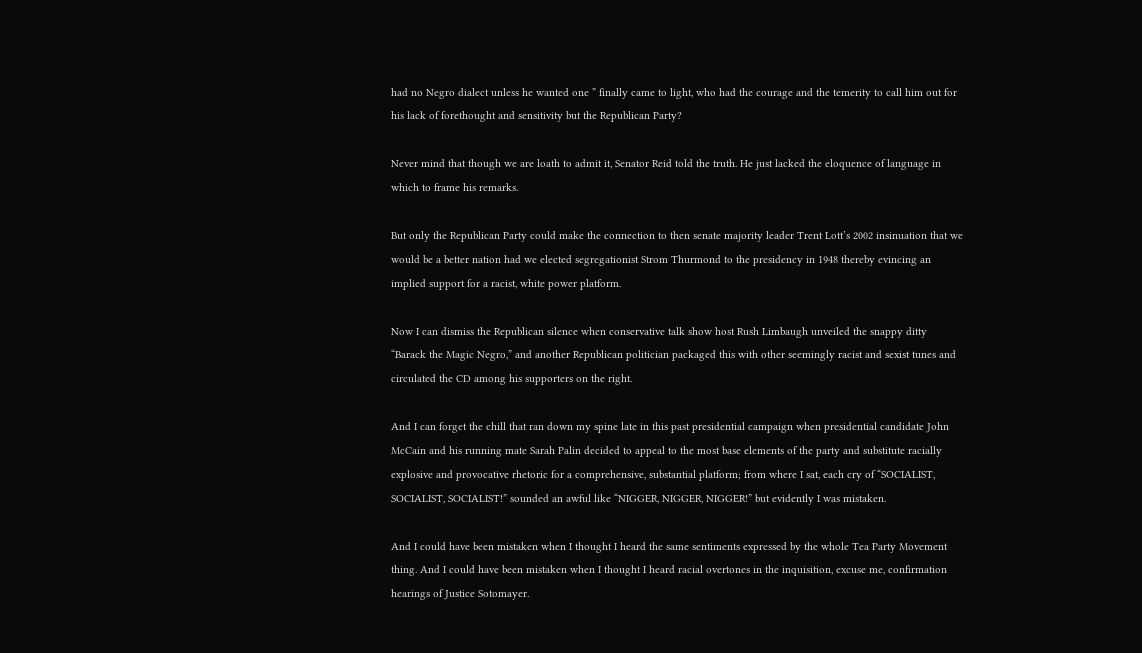had no Negro dialect unless he wanted one ” finally came to light, who had the courage and the temerity to call him out for his lack of forethought and sensitivity but the Republican Party?

Never mind that though we are loath to admit it, Senator Reid told the truth. He just lacked the eloquence of language in which to frame his remarks.

But only the Republican Party could make the connection to then senate majority leader Trent Lott’s 2002 insinuation that we would be a better nation had we elected segregationist Strom Thurmond to the presidency in 1948 thereby evincing an implied support for a racist, white power platform.

Now I can dismiss the Republican silence when conservative talk show host Rush Limbaugh unveiled the snappy ditty “Barack the Magic Negro,” and another Republican politician packaged this with other seemingly racist and sexist tunes and circulated the CD among his supporters on the right.

And I can forget the chill that ran down my spine late in this past presidential campaign when presidential candidate John McCain and his running mate Sarah Palin decided to appeal to the most base elements of the party and substitute racially explosive and provocative rhetoric for a comprehensive, substantial platform; from where I sat, each cry of “SOCIALIST, SOCIALIST, SOCIALIST!” sounded an awful like “NIGGER, NIGGER, NIGGER!” but evidently I was mistaken.

And I could have been mistaken when I thought I heard the same sentiments expressed by the whole Tea Party Movement thing. And I could have been mistaken when I thought I heard racial overtones in the inquisition, excuse me, confirmation hearings of Justice Sotomayer.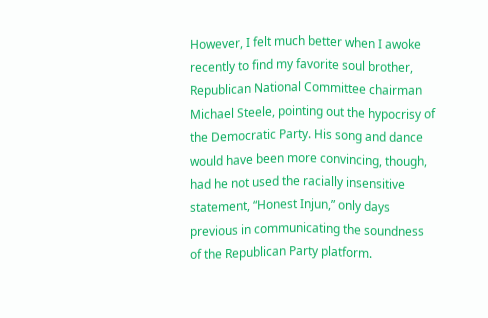However, I felt much better when I awoke recently to find my favorite soul brother, Republican National Committee chairman Michael Steele, pointing out the hypocrisy of the Democratic Party. His song and dance would have been more convincing, though, had he not used the racially insensitive statement, “Honest Injun,” only days previous in communicating the soundness of the Republican Party platform.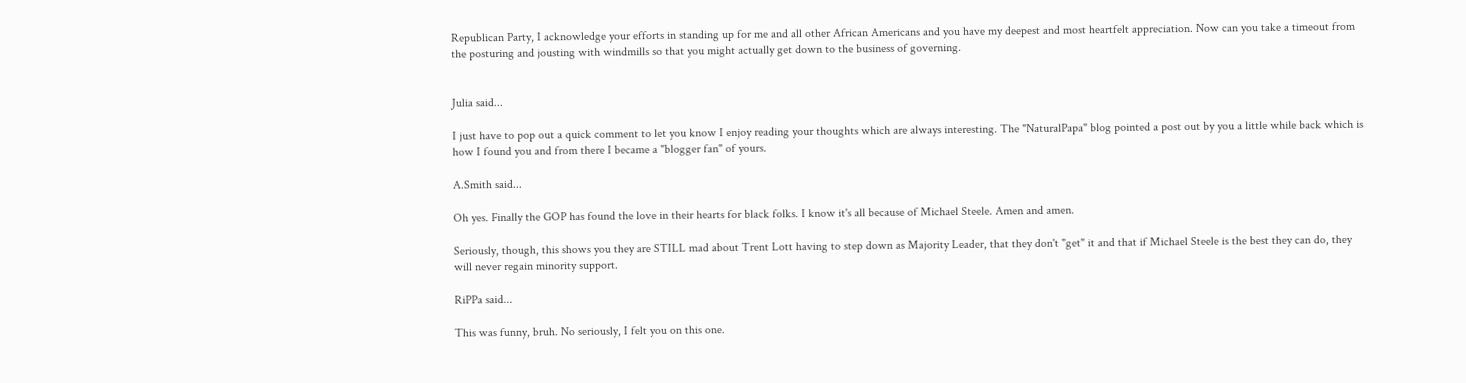Republican Party, I acknowledge your efforts in standing up for me and all other African Americans and you have my deepest and most heartfelt appreciation. Now can you take a timeout from the posturing and jousting with windmills so that you might actually get down to the business of governing.


Julia said...

I just have to pop out a quick comment to let you know I enjoy reading your thoughts which are always interesting. The "NaturalPapa" blog pointed a post out by you a little while back which is how I found you and from there I became a "blogger fan" of yours.

A.Smith said...

Oh yes. Finally the GOP has found the love in their hearts for black folks. I know it's all because of Michael Steele. Amen and amen.

Seriously, though, this shows you they are STILL mad about Trent Lott having to step down as Majority Leader, that they don't "get" it and that if Michael Steele is the best they can do, they will never regain minority support.

RiPPa said...

This was funny, bruh. No seriously, I felt you on this one.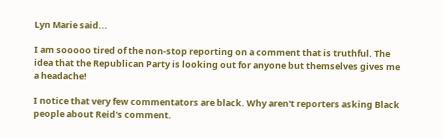Lyn Marie said...

I am sooooo tired of the non-stop reporting on a comment that is truthful. The idea that the Republican Party is looking out for anyone but themselves gives me a headache!

I notice that very few commentators are black. Why aren't reporters asking Black people about Reid's comment.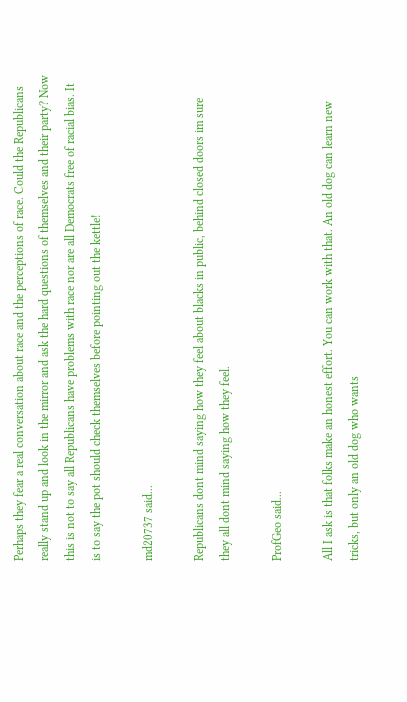Perhaps they fear a real conversation about race and the perceptions of race. Could the Republicans really stand up and look in the mirror and ask the hard questions of themselves and their party? Now this is not to say all Republicans have problems with race nor are all Democrats free of racial bias. It is to say the pot should check themselves before pointing out the kettle!

md20737 said...

Republicans dont mind saying how they feel about blacks in public, behind closed doors im sure they all dont mind saying how they feel.

ProfGeo said...

All I ask is that folks make an honest effort. You can work with that. An old dog can learn new tricks, but only an old dog who wants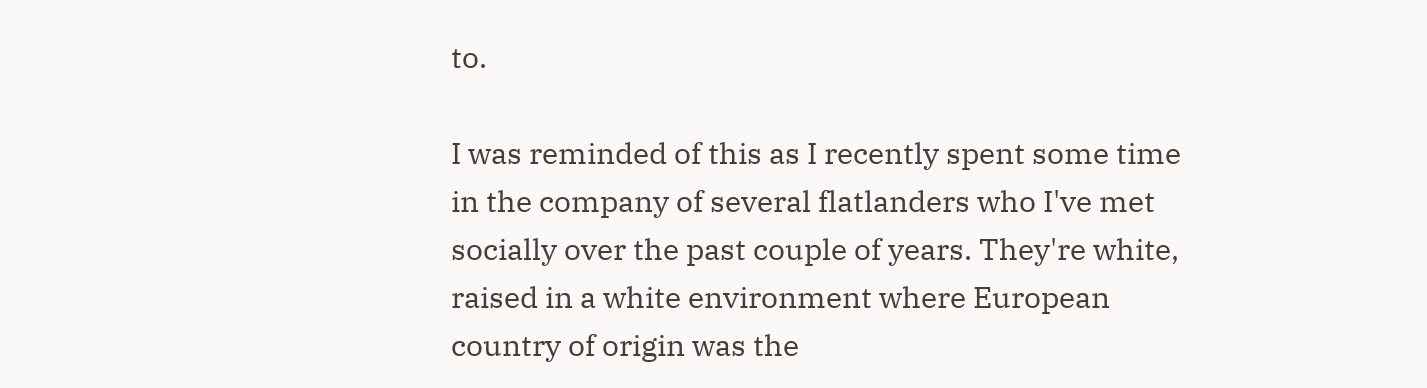to.

I was reminded of this as I recently spent some time in the company of several flatlanders who I've met socially over the past couple of years. They're white, raised in a white environment where European country of origin was the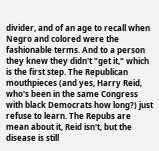divider, and of an age to recall when Negro and colored were the fashionable terms. And to a person they knew they didn't "get it," which is the first step. The Republican mouthpieces (and yes, Harry Reid, who's been in the same Congress with black Democrats how long?) just refuse to learn. The Repubs are mean about it, Reid isn't, but the disease is still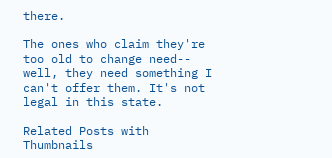there.

The ones who claim they're too old to change need-- well, they need something I can't offer them. It's not legal in this state.

Related Posts with Thumbnails